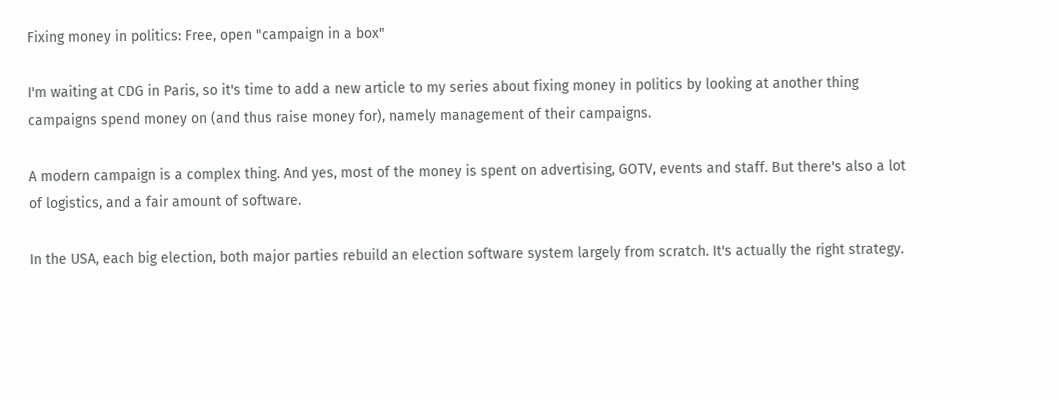Fixing money in politics: Free, open "campaign in a box"

I'm waiting at CDG in Paris, so it's time to add a new article to my series about fixing money in politics by looking at another thing campaigns spend money on (and thus raise money for), namely management of their campaigns.

A modern campaign is a complex thing. And yes, most of the money is spent on advertising, GOTV, events and staff. But there's also a lot of logistics, and a fair amount of software.

In the USA, each big election, both major parties rebuild an election software system largely from scratch. It's actually the right strategy.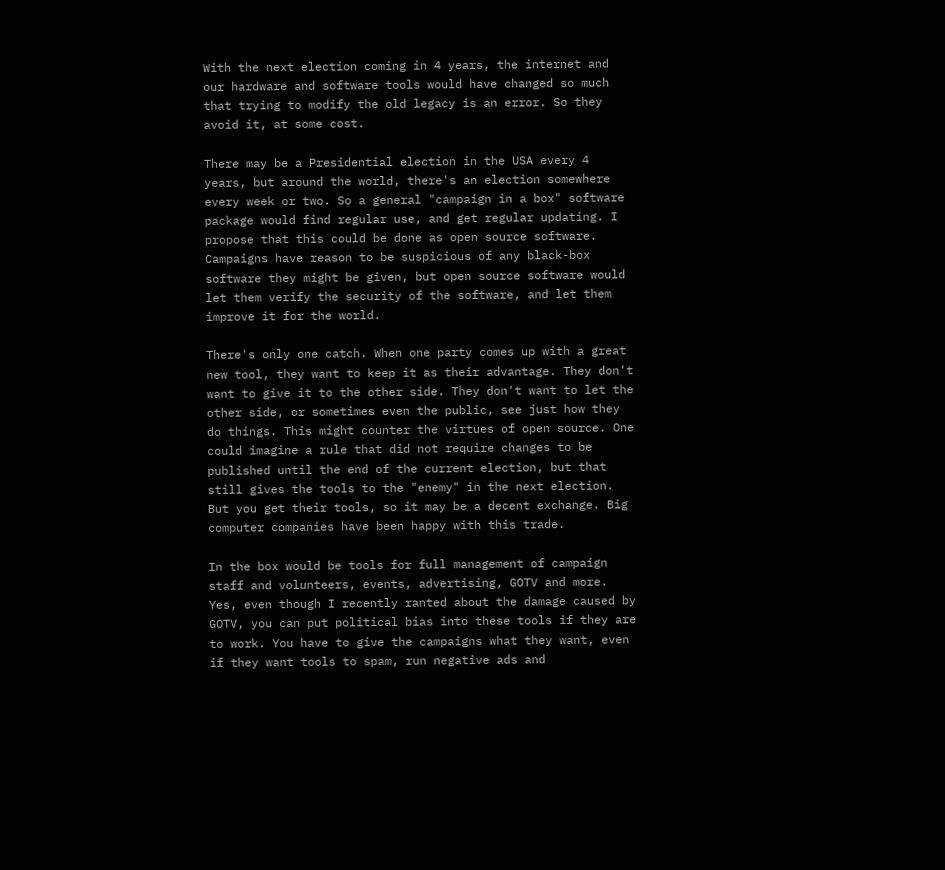With the next election coming in 4 years, the internet and our hardware and software tools would have changed so much that trying to modify the old legacy is an error. So they avoid it, at some cost.

There may be a Presidential election in the USA every 4 years, but around the world, there's an election somewhere every week or two. So a general "campaign in a box" software package would find regular use, and get regular updating. I propose that this could be done as open source software. Campaigns have reason to be suspicious of any black-box software they might be given, but open source software would let them verify the security of the software, and let them improve it for the world.

There's only one catch. When one party comes up with a great new tool, they want to keep it as their advantage. They don't want to give it to the other side. They don't want to let the other side, or sometimes even the public, see just how they do things. This might counter the virtues of open source. One could imagine a rule that did not require changes to be published until the end of the current election, but that still gives the tools to the "enemy" in the next election. But you get their tools, so it may be a decent exchange. Big computer companies have been happy with this trade.

In the box would be tools for full management of campaign staff and volunteers, events, advertising, GOTV and more. Yes, even though I recently ranted about the damage caused by GOTV, you can put political bias into these tools if they are to work. You have to give the campaigns what they want, even if they want tools to spam, run negative ads and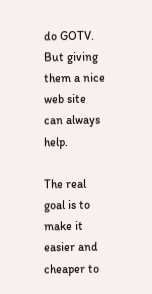do GOTV. But giving them a nice web site can always help.

The real goal is to make it easier and cheaper to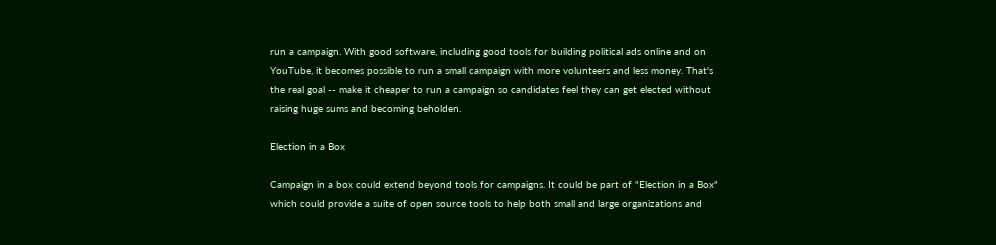run a campaign. With good software, including good tools for building political ads online and on YouTube, it becomes possible to run a small campaign with more volunteers and less money. That's the real goal -- make it cheaper to run a campaign so candidates feel they can get elected without raising huge sums and becoming beholden.

Election in a Box

Campaign in a box could extend beyond tools for campaigns. It could be part of "Election in a Box" which could provide a suite of open source tools to help both small and large organizations and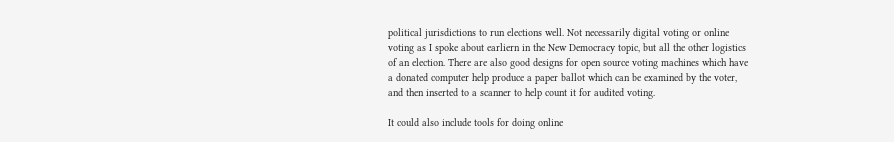political jurisdictions to run elections well. Not necessarily digital voting or online voting as I spoke about earliern in the New Democracy topic, but all the other logistics of an election. There are also good designs for open source voting machines which have a donated computer help produce a paper ballot which can be examined by the voter, and then inserted to a scanner to help count it for audited voting.

It could also include tools for doing online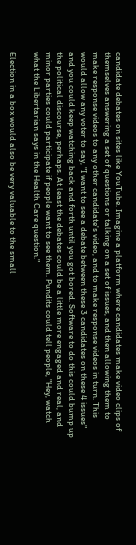candidate debates on sites like YouTube. Imagine a platform where candidates make video clips of themselves answering a set of questions or talking on a set of issues, and then allowing them to make response videos to any other candidate's video, and to make response videos in turn. This would allow any voter to say, "I want to see a debate between these 3 candidates on these 4 issues" and you could keep watching back and forth until you got bored. Software to do this could bump up the political discourse, perhaps. At least the debates could be a little more engaged and real, and minor parties could participate if people want to see them. Pundits could tell people, "Hey, watch what the Libertarian says in the Health Care question."

Election in a box would also be very valuable to the small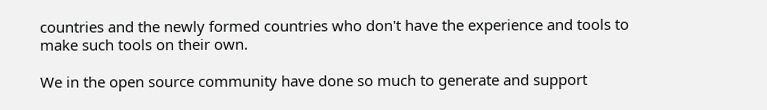countries and the newly formed countries who don't have the experience and tools to make such tools on their own.

We in the open source community have done so much to generate and support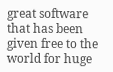great software that has been given free to the world for huge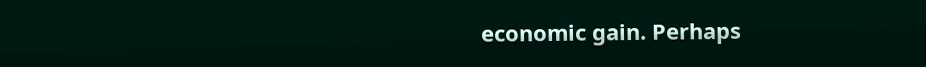economic gain. Perhaps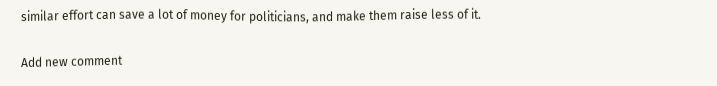similar effort can save a lot of money for politicians, and make them raise less of it.

Add new comment